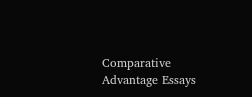Comparative Advantage Essays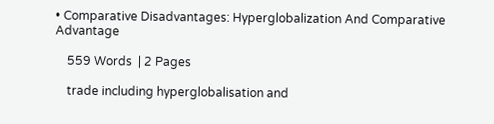• Comparative Disadvantages: Hyperglobalization And Comparative Advantage

    559 Words  | 2 Pages

    trade including hyperglobalisation and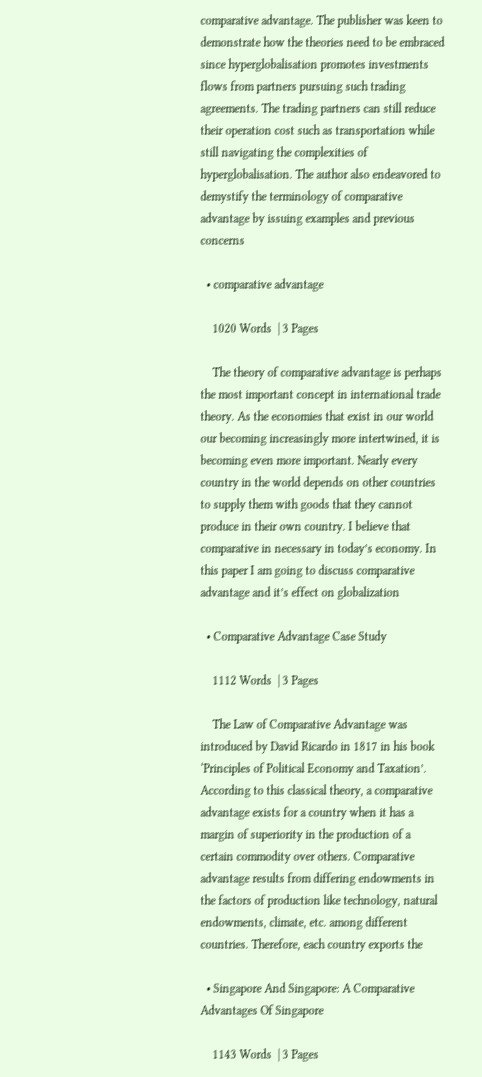comparative advantage. The publisher was keen to demonstrate how the theories need to be embraced since hyperglobalisation promotes investments flows from partners pursuing such trading agreements. The trading partners can still reduce their operation cost such as transportation while still navigating the complexities of hyperglobalisation. The author also endeavored to demystify the terminology of comparative advantage by issuing examples and previous concerns

  • comparative advantage

    1020 Words  | 3 Pages

    The theory of comparative advantage is perhaps the most important concept in international trade theory. As the economies that exist in our world our becoming increasingly more intertwined, it is becoming even more important. Nearly every country in the world depends on other countries to supply them with goods that they cannot produce in their own country. I believe that comparative in necessary in today’s economy. In this paper I am going to discuss comparative advantage and it’s effect on globalization

  • Comparative Advantage Case Study

    1112 Words  | 3 Pages

    The Law of Comparative Advantage was introduced by David Ricardo in 1817 in his book ‘Principles of Political Economy and Taxation’. According to this classical theory, a comparative advantage exists for a country when it has a margin of superiority in the production of a certain commodity over others. Comparative advantage results from differing endowments in the factors of production like technology, natural endowments, climate, etc. among different countries. Therefore, each country exports the

  • Singapore And Singapore: A Comparative Advantages Of Singapore

    1143 Words  | 3 Pages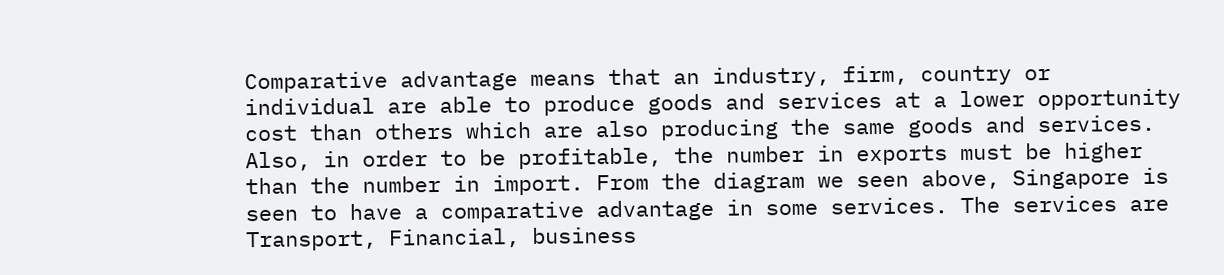Comparative advantage means that an industry, firm, country or individual are able to produce goods and services at a lower opportunity cost than others which are also producing the same goods and services. Also, in order to be profitable, the number in exports must be higher than the number in import. From the diagram we seen above, Singapore is seen to have a comparative advantage in some services. The services are Transport, Financial, business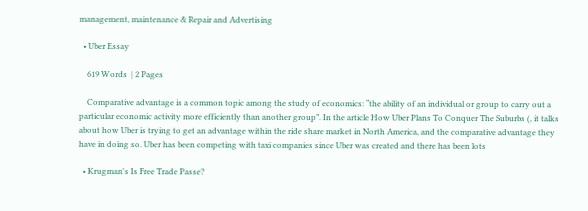management, maintenance & Repair and Advertising

  • Uber Essay

    619 Words  | 2 Pages

    Comparative advantage is a common topic among the study of economics: “the ability of an individual or group to carry out a particular economic activity more efficiently than another group”. In the article How Uber Plans To Conquer The Suburbs (, it talks about how Uber is trying to get an advantage within the ride share market in North America, and the comparative advantage they have in doing so. Uber has been competing with taxi companies since Uber was created and there has been lots

  • Krugman's Is Free Trade Passe?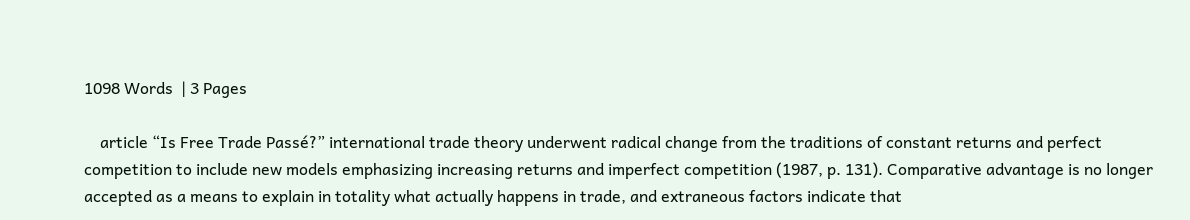1098 Words  | 3 Pages

    article “Is Free Trade Passé?” international trade theory underwent radical change from the traditions of constant returns and perfect competition to include new models emphasizing increasing returns and imperfect competition (1987, p. 131). Comparative advantage is no longer accepted as a means to explain in totality what actually happens in trade, and extraneous factors indicate that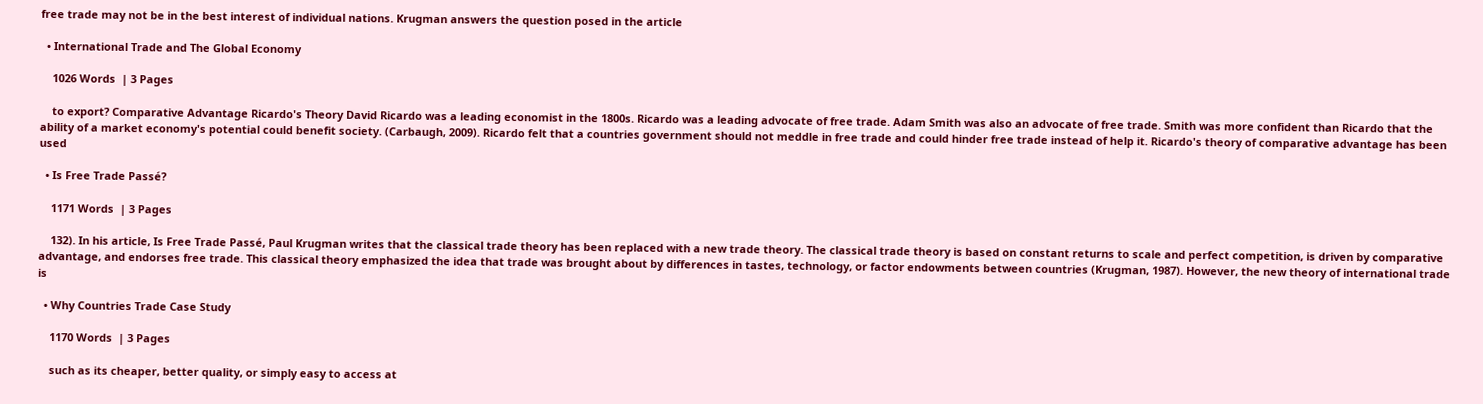free trade may not be in the best interest of individual nations. Krugman answers the question posed in the article

  • International Trade and The Global Economy

    1026 Words  | 3 Pages

    to export? Comparative Advantage Ricardo's Theory David Ricardo was a leading economist in the 1800s. Ricardo was a leading advocate of free trade. Adam Smith was also an advocate of free trade. Smith was more confident than Ricardo that the ability of a market economy's potential could benefit society. (Carbaugh, 2009). Ricardo felt that a countries government should not meddle in free trade and could hinder free trade instead of help it. Ricardo's theory of comparative advantage has been used

  • Is Free Trade Passé?

    1171 Words  | 3 Pages

    132). In his article, Is Free Trade Passé, Paul Krugman writes that the classical trade theory has been replaced with a new trade theory. The classical trade theory is based on constant returns to scale and perfect competition, is driven by comparative advantage, and endorses free trade. This classical theory emphasized the idea that trade was brought about by differences in tastes, technology, or factor endowments between countries (Krugman, 1987). However, the new theory of international trade is

  • Why Countries Trade Case Study

    1170 Words  | 3 Pages

    such as its cheaper, better quality, or simply easy to access at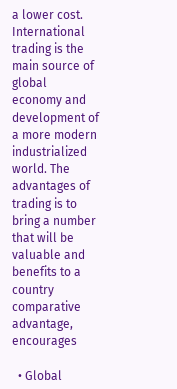a lower cost. International trading is the main source of global economy and development of a more modern industrialized world. The advantages of trading is to bring a number that will be valuable and benefits to a country comparative advantage, encourages

  • Global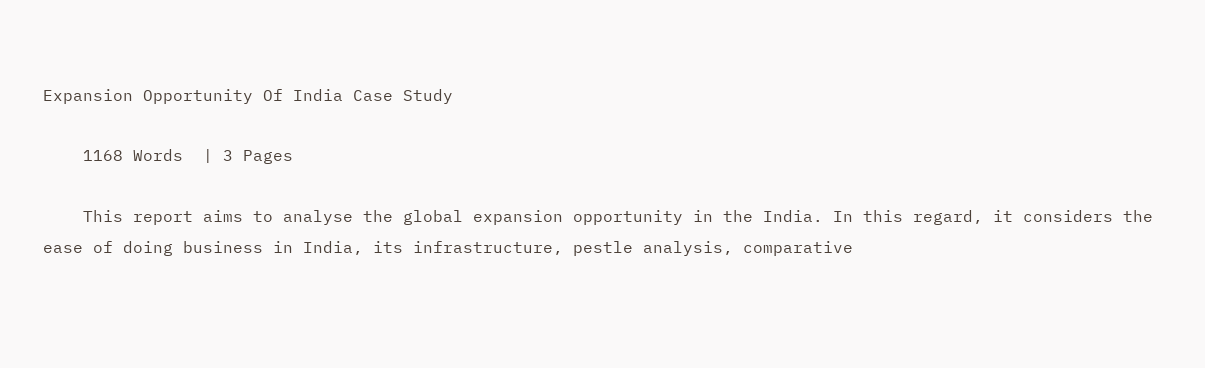Expansion Opportunity Of India Case Study

    1168 Words  | 3 Pages

    This report aims to analyse the global expansion opportunity in the India. In this regard, it considers the ease of doing business in India, its infrastructure, pestle analysis, comparative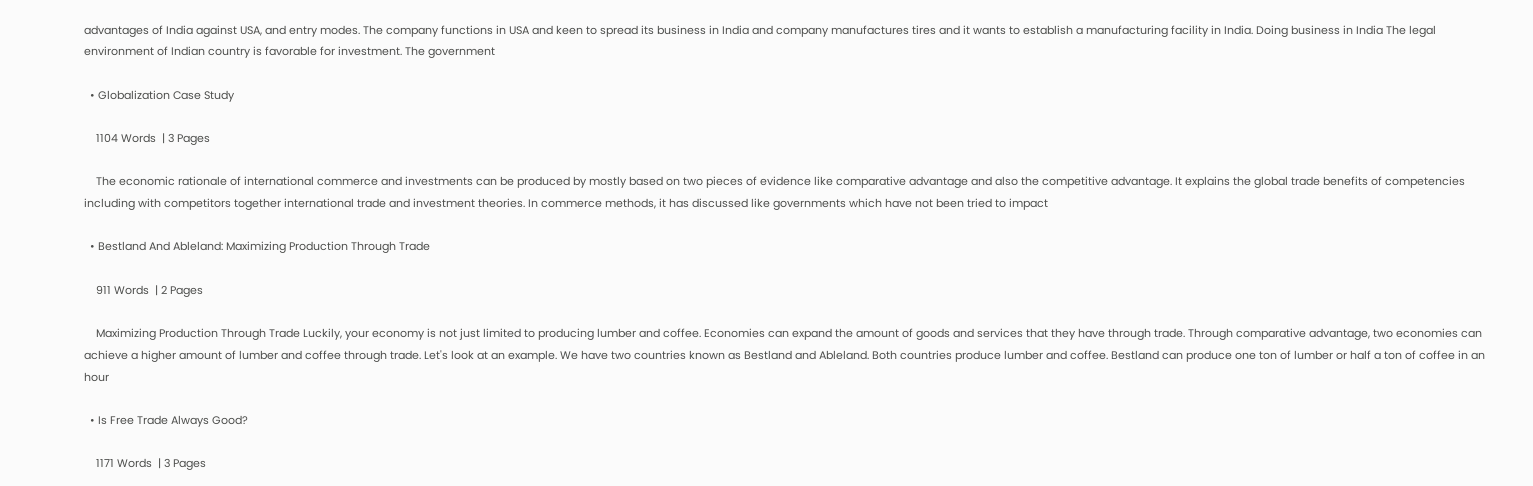advantages of India against USA, and entry modes. The company functions in USA and keen to spread its business in India and company manufactures tires and it wants to establish a manufacturing facility in India. Doing business in India The legal environment of Indian country is favorable for investment. The government

  • Globalization Case Study

    1104 Words  | 3 Pages

    The economic rationale of international commerce and investments can be produced by mostly based on two pieces of evidence like comparative advantage and also the competitive advantage. It explains the global trade benefits of competencies including with competitors together international trade and investment theories. In commerce methods, it has discussed like governments which have not been tried to impact

  • Bestland And Ableland: Maximizing Production Through Trade

    911 Words  | 2 Pages

    Maximizing Production Through Trade Luckily, your economy is not just limited to producing lumber and coffee. Economies can expand the amount of goods and services that they have through trade. Through comparative advantage, two economies can achieve a higher amount of lumber and coffee through trade. Let's look at an example. We have two countries known as Bestland and Ableland. Both countries produce lumber and coffee. Bestland can produce one ton of lumber or half a ton of coffee in an hour

  • Is Free Trade Always Good?

    1171 Words  | 3 Pages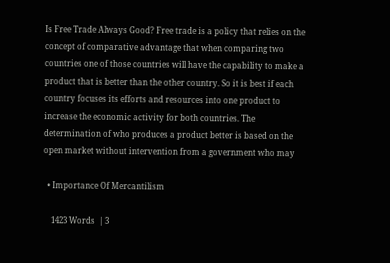Is Free Trade Always Good? Free trade is a policy that relies on the concept of comparative advantage that when comparing two countries one of those countries will have the capability to make a product that is better than the other country. So it is best if each country focuses its efforts and resources into one product to increase the economic activity for both countries. The determination of who produces a product better is based on the open market without intervention from a government who may

  • Importance Of Mercantilism

    1423 Words  | 3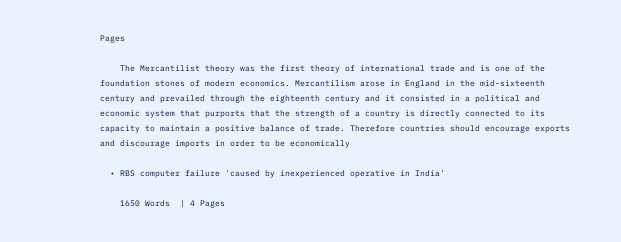Pages

    The Mercantilist theory was the first theory of international trade and is one of the foundation stones of modern economics. Mercantilism arose in England in the mid-sixteenth century and prevailed through the eighteenth century and it consisted in a political and economic system that purports that the strength of a country is directly connected to its capacity to maintain a positive balance of trade. Therefore countries should encourage exports and discourage imports in order to be economically

  • RBS computer failure 'caused by inexperienced operative in India'

    1650 Words  | 4 Pages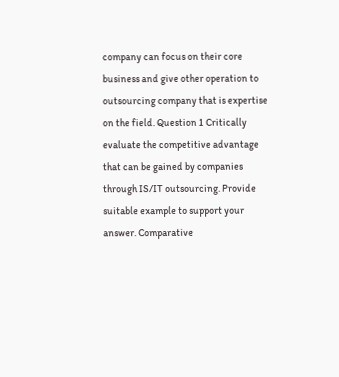company can focus on their core business and give other operation to outsourcing company that is expertise on the field. Question 1 Critically evaluate the competitive advantage that can be gained by companies through IS/IT outsourcing. Provide suitable example to support your answer. Comparative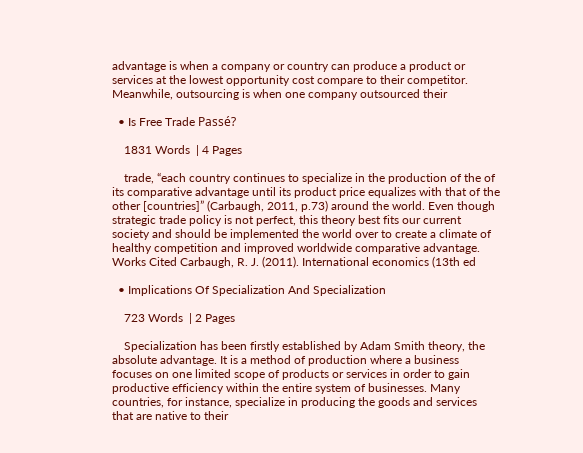advantage is when a company or country can produce a product or services at the lowest opportunity cost compare to their competitor. Meanwhile, outsourcing is when one company outsourced their

  • Is Free Trade Passé?

    1831 Words  | 4 Pages

    trade, “each country continues to specialize in the production of the of its comparative advantage until its product price equalizes with that of the other [countries]” (Carbaugh, 2011, p.73) around the world. Even though strategic trade policy is not perfect, this theory best fits our current society and should be implemented the world over to create a climate of healthy competition and improved worldwide comparative advantage. Works Cited Carbaugh, R. J. (2011). International economics (13th ed

  • Implications Of Specialization And Specialization

    723 Words  | 2 Pages

    Specialization has been firstly established by Adam Smith theory, the absolute advantage. It is a method of production where a business focuses on one limited scope of products or services in order to gain productive efficiency within the entire system of businesses. Many countries, for instance, specialize in producing the goods and services that are native to their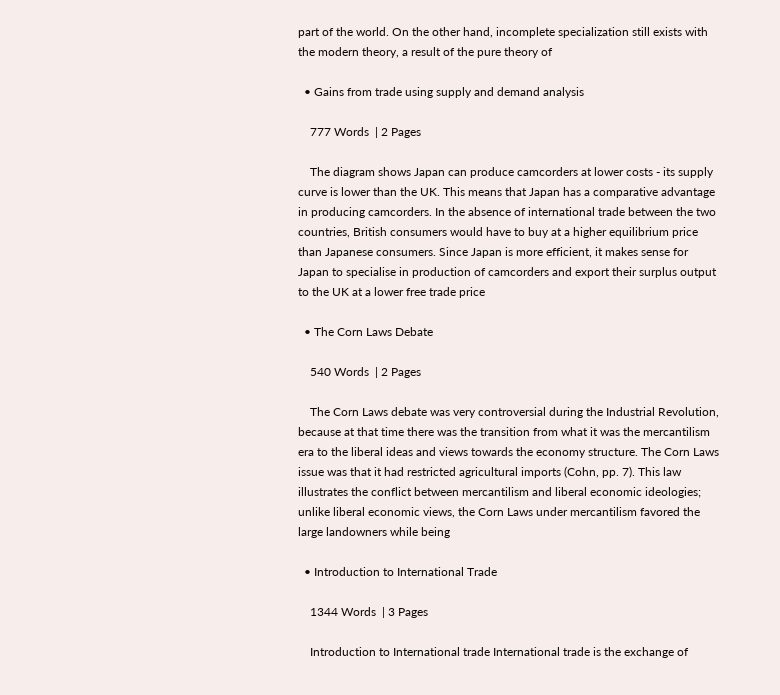part of the world. On the other hand, incomplete specialization still exists with the modern theory, a result of the pure theory of

  • Gains from trade using supply and demand analysis

    777 Words  | 2 Pages

    The diagram shows Japan can produce camcorders at lower costs - its supply curve is lower than the UK. This means that Japan has a comparative advantage in producing camcorders. In the absence of international trade between the two countries, British consumers would have to buy at a higher equilibrium price than Japanese consumers. Since Japan is more efficient, it makes sense for Japan to specialise in production of camcorders and export their surplus output to the UK at a lower free trade price

  • The Corn Laws Debate

    540 Words  | 2 Pages

    The Corn Laws debate was very controversial during the Industrial Revolution, because at that time there was the transition from what it was the mercantilism era to the liberal ideas and views towards the economy structure. The Corn Laws issue was that it had restricted agricultural imports (Cohn, pp. 7). This law illustrates the conflict between mercantilism and liberal economic ideologies; unlike liberal economic views, the Corn Laws under mercantilism favored the large landowners while being

  • Introduction to International Trade

    1344 Words  | 3 Pages

    Introduction to International trade International trade is the exchange of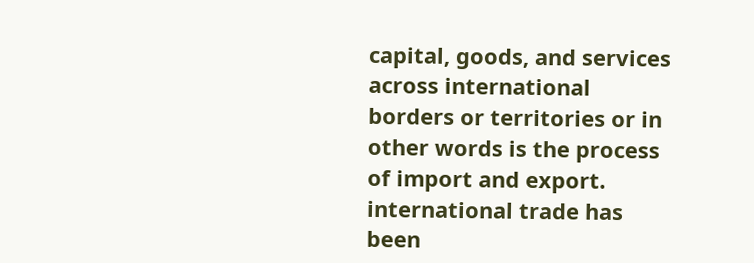capital, goods, and services across international borders or territories or in other words is the process of import and export. international trade has been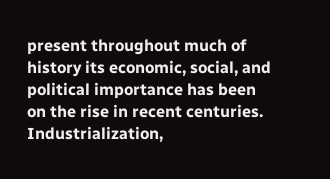present throughout much of history its economic, social, and political importance has been on the rise in recent centuries. Industrialization,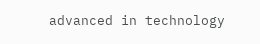advanced in technology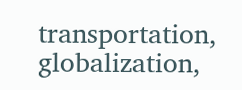transportation, globalization,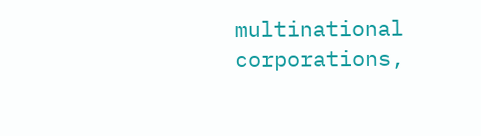multinational corporations,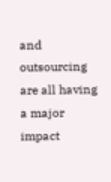and outsourcing are all having a major impact